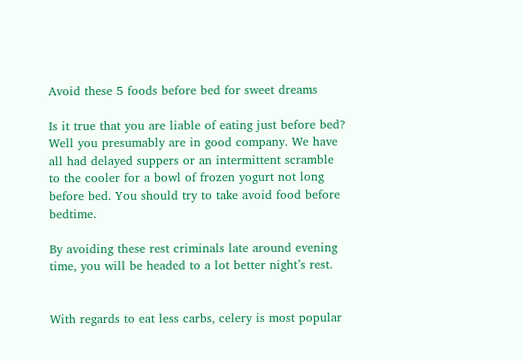Avoid these 5 foods before bed for sweet dreams

Is it true that you are liable of eating just before bed? Well you presumably are in good company. We have all had delayed suppers or an intermittent scramble to the cooler for a bowl of frozen yogurt not long before bed. You should try to take avoid food before bedtime.

By avoiding these rest criminals late around evening time, you will be headed to a lot better night’s rest.


With regards to eat less carbs, celery is most popular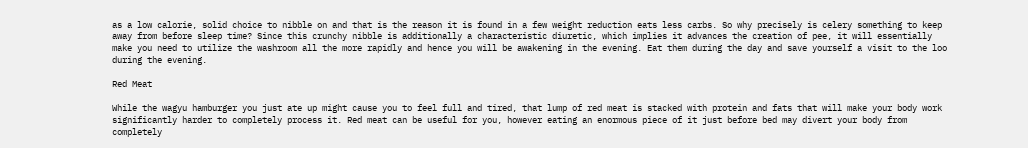as a low calorie, solid choice to nibble on and that is the reason it is found in a few weight reduction eats less carbs. So why precisely is celery something to keep away from before sleep time? Since this crunchy nibble is additionally a characteristic diuretic, which implies it advances the creation of pee, it will essentially make you need to utilize the washroom all the more rapidly and hence you will be awakening in the evening. Eat them during the day and save yourself a visit to the loo during the evening.

Red Meat

While the wagyu hamburger you just ate up might cause you to feel full and tired, that lump of red meat is stacked with protein and fats that will make your body work significantly harder to completely process it. Red meat can be useful for you, however eating an enormous piece of it just before bed may divert your body from completely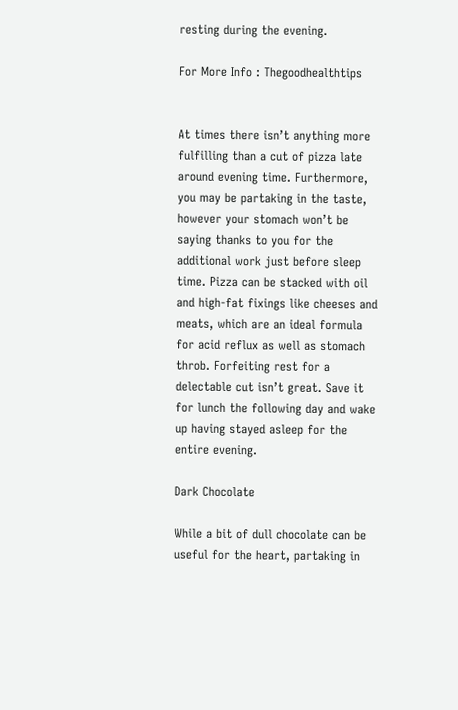resting during the evening.

For More Info : Thegoodhealthtips


At times there isn’t anything more fulfilling than a cut of pizza late around evening time. Furthermore, you may be partaking in the taste, however your stomach won’t be saying thanks to you for the additional work just before sleep time. Pizza can be stacked with oil and high-fat fixings like cheeses and meats, which are an ideal formula for acid reflux as well as stomach throb. Forfeiting rest for a delectable cut isn’t great. Save it for lunch the following day and wake up having stayed asleep for the entire evening.

Dark Chocolate

While a bit of dull chocolate can be useful for the heart, partaking in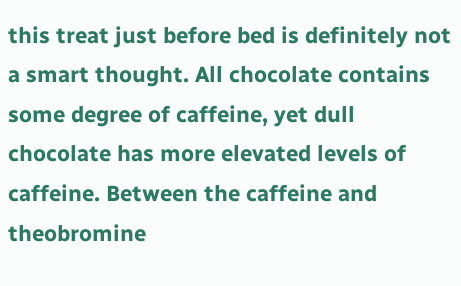this treat just before bed is definitely not a smart thought. All chocolate contains some degree of caffeine, yet dull chocolate has more elevated levels of caffeine. Between the caffeine and theobromine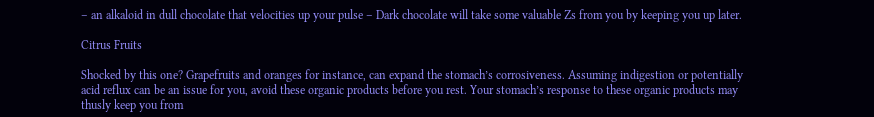– an alkaloid in dull chocolate that velocities up your pulse – Dark chocolate will take some valuable Zs from you by keeping you up later.

Citrus Fruits

Shocked by this one? Grapefruits and oranges for instance, can expand the stomach’s corrosiveness. Assuming indigestion or potentially acid reflux can be an issue for you, avoid these organic products before you rest. Your stomach’s response to these organic products may thusly keep you from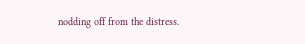nodding off from the distress.